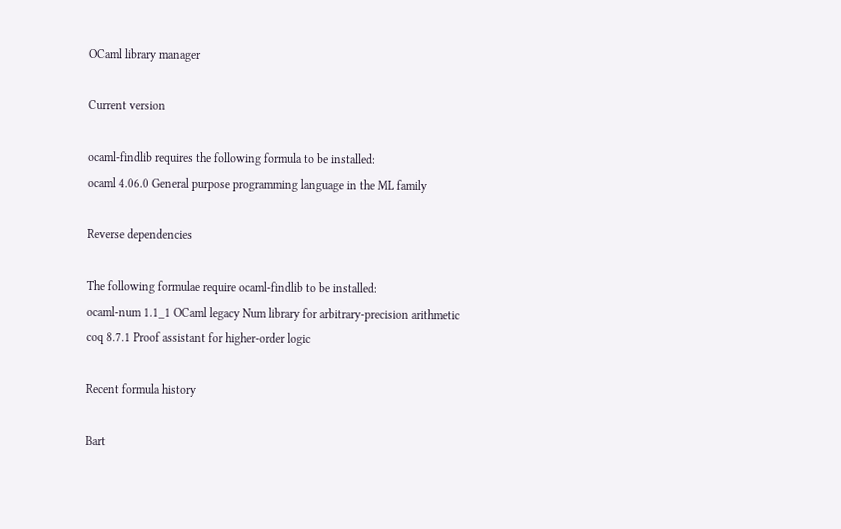OCaml library manager

Current version

ocaml-findlib requires the following formula to be installed:
ocaml 4.06.0 General purpose programming language in the ML family

Reverse dependencies

The following formulae require ocaml-findlib to be installed:
ocaml-num 1.1_1 OCaml legacy Num library for arbitrary-precision arithmetic
coq 8.7.1 Proof assistant for higher-order logic

Recent formula history

Bart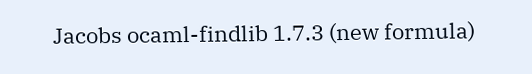Jacobs ocaml-findlib 1.7.3 (new formula)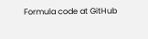Formula code at GitHub